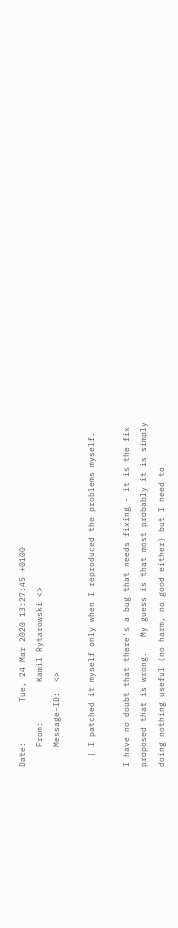Date:        Tue, 24 Mar 2020 13:27:45 +0100
    From:        Kamil Rytarowski <>
    Message-ID:  <>

  | I patched it myself only when I reproduced the problems myself.

I have no doubt that there's a bug that needs fixing - it is the fix
proposed that is wrong.   My guess is that most probably it is simply
doing nothing useful (no harm, no good either) but I need to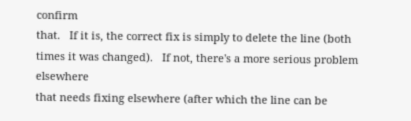confirm
that.   If it is, the correct fix is simply to delete the line (both
times it was changed).   If not, there's a more serious problem elsewhere
that needs fixing elsewhere (after which the line can be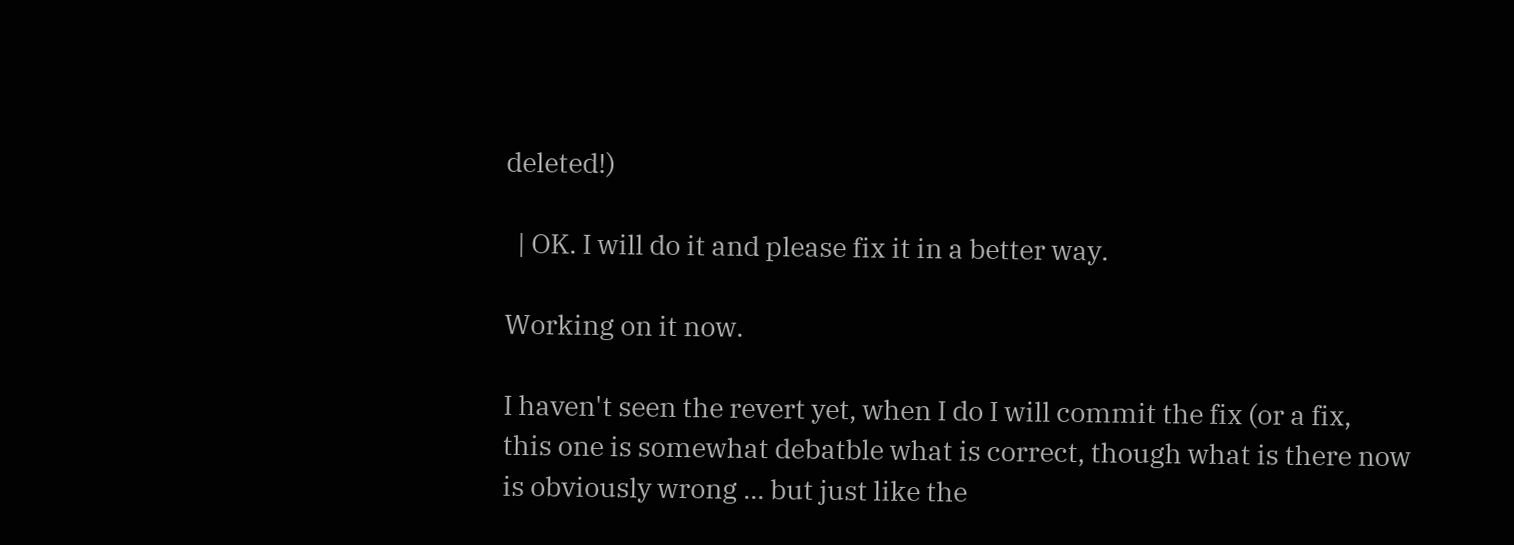deleted!)

  | OK. I will do it and please fix it in a better way.

Working on it now.

I haven't seen the revert yet, when I do I will commit the fix (or a fix,
this one is somewhat debatble what is correct, though what is there now
is obviously wrong ... but just like the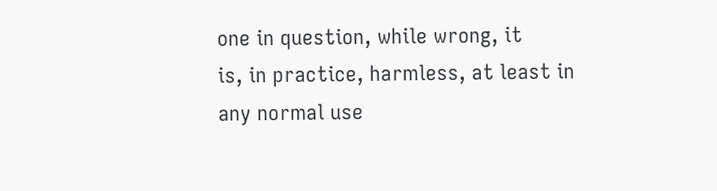one in question, while wrong, it
is, in practice, harmless, at least in any normal use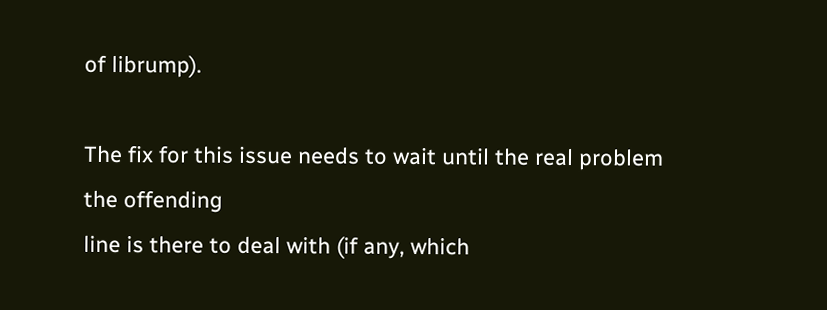of librump).

The fix for this issue needs to wait until the real problem the offending
line is there to deal with (if any, which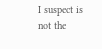I suspect is not the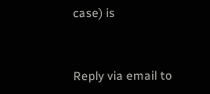case) is


Reply via email to